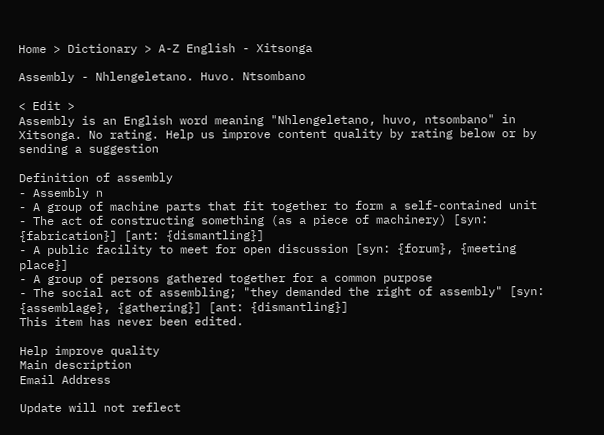Home > Dictionary > A-Z English - Xitsonga

Assembly - Nhlengeletano. Huvo. Ntsombano

< Edit >
Assembly is an English word meaning "Nhlengeletano, huvo, ntsombano" in Xitsonga. No rating. Help us improve content quality by rating below or by sending a suggestion

Definition of assembly
- Assembly n
- A group of machine parts that fit together to form a self-contained unit
- The act of constructing something (as a piece of machinery) [syn: {fabrication}] [ant: {dismantling}]
- A public facility to meet for open discussion [syn: {forum}, {meeting place}]
- A group of persons gathered together for a common purpose
- The social act of assembling; "they demanded the right of assembly" [syn: {assemblage}, {gathering}] [ant: {dismantling}]
This item has never been edited.

Help improve quality
Main description
Email Address

Update will not reflect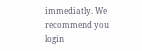immediatly. We recommend you login